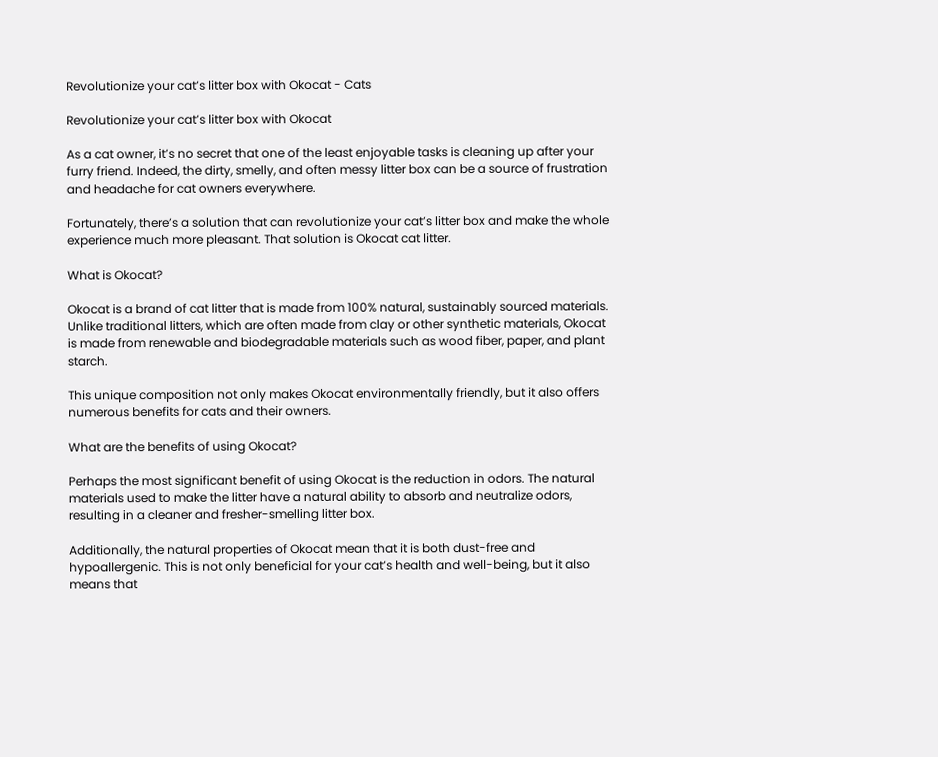Revolutionize your cat’s litter box with Okocat - Cats

Revolutionize your cat’s litter box with Okocat

As a cat owner, it’s no secret that one of the least enjoyable tasks is cleaning up after your furry friend. Indeed, the dirty, smelly, and often messy litter box can be a source of frustration and headache for cat owners everywhere.

Fortunately, there’s a solution that can revolutionize your cat’s litter box and make the whole experience much more pleasant. That solution is Okocat cat litter.

What is Okocat?

Okocat is a brand of cat litter that is made from 100% natural, sustainably sourced materials. Unlike traditional litters, which are often made from clay or other synthetic materials, Okocat is made from renewable and biodegradable materials such as wood fiber, paper, and plant starch.

This unique composition not only makes Okocat environmentally friendly, but it also offers numerous benefits for cats and their owners.

What are the benefits of using Okocat?

Perhaps the most significant benefit of using Okocat is the reduction in odors. The natural materials used to make the litter have a natural ability to absorb and neutralize odors, resulting in a cleaner and fresher-smelling litter box.

Additionally, the natural properties of Okocat mean that it is both dust-free and hypoallergenic. This is not only beneficial for your cat’s health and well-being, but it also means that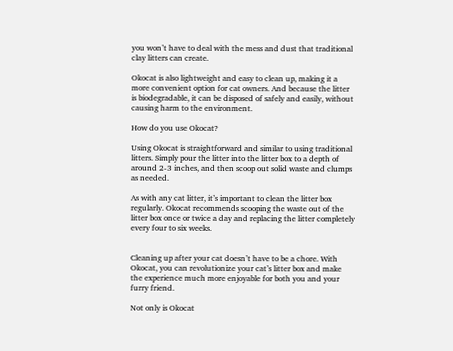you won’t have to deal with the mess and dust that traditional clay litters can create.

Okocat is also lightweight and easy to clean up, making it a more convenient option for cat owners. And because the litter is biodegradable, it can be disposed of safely and easily, without causing harm to the environment.

How do you use Okocat?

Using Okocat is straightforward and similar to using traditional litters. Simply pour the litter into the litter box to a depth of around 2-3 inches, and then scoop out solid waste and clumps as needed.

As with any cat litter, it’s important to clean the litter box regularly. Okocat recommends scooping the waste out of the litter box once or twice a day and replacing the litter completely every four to six weeks.


Cleaning up after your cat doesn’t have to be a chore. With Okocat, you can revolutionize your cat’s litter box and make the experience much more enjoyable for both you and your furry friend.

Not only is Okocat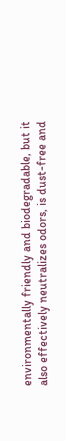environmentally friendly and biodegradable, but it also effectively neutralizes odors, is dust-free and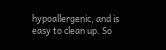hypoallergenic, and is easy to clean up. So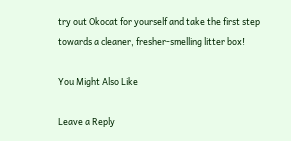try out Okocat for yourself and take the first step towards a cleaner, fresher-smelling litter box!

You Might Also Like

Leave a Reply